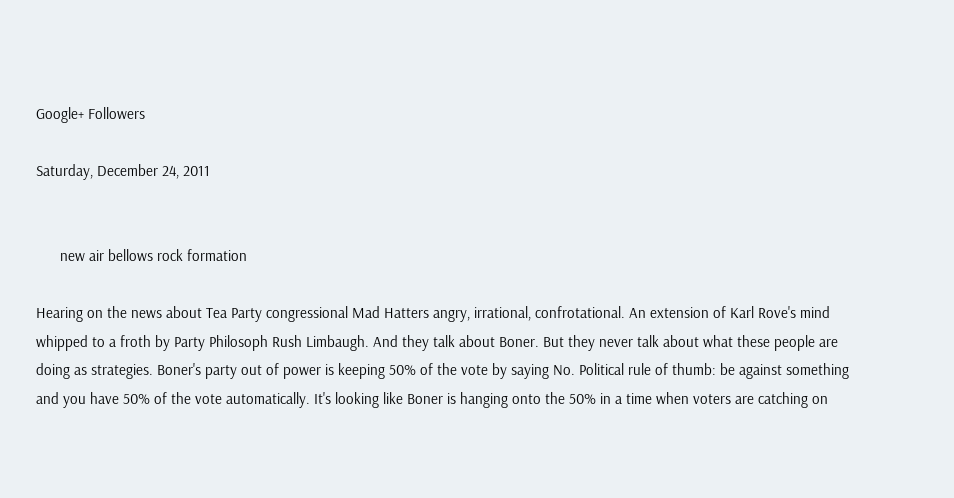Google+ Followers

Saturday, December 24, 2011


      new air bellows rock formation

Hearing on the news about Tea Party congressional Mad Hatters angry, irrational, confrotational. An extension of Karl Rove's mind whipped to a froth by Party Philosoph Rush Limbaugh. And they talk about Boner. But they never talk about what these people are doing as strategies. Boner's party out of power is keeping 50% of the vote by saying No. Political rule of thumb: be against something and you have 50% of the vote automatically. It's looking like Boner is hanging onto the 50% in a time when voters are catching on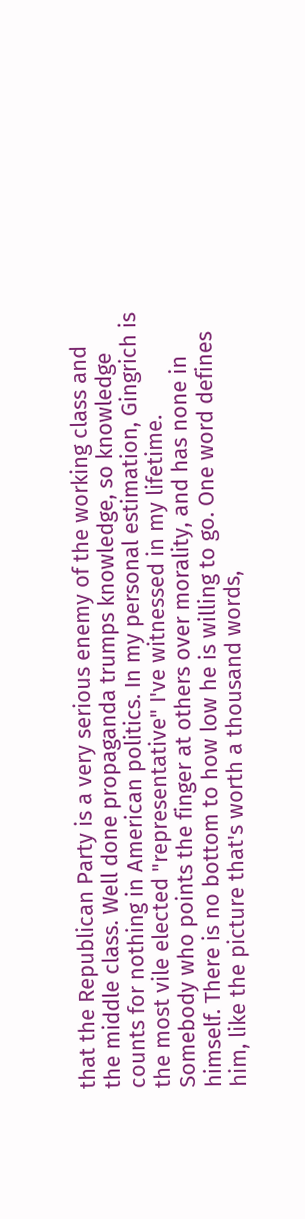that the Republican Party is a very serious enemy of the working class and the middle class. Well done propaganda trumps knowledge, so knowledge counts for nothing in American politics. In my personal estimation, Gingrich is the most vile elected "representative" I've witnessed in my lifetime. Somebody who points the finger at others over morality, and has none in himself. There is no bottom to how low he is willing to go. One word defines him, like the picture that's worth a thousand words,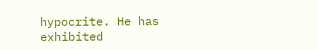hypocrite. He has exhibited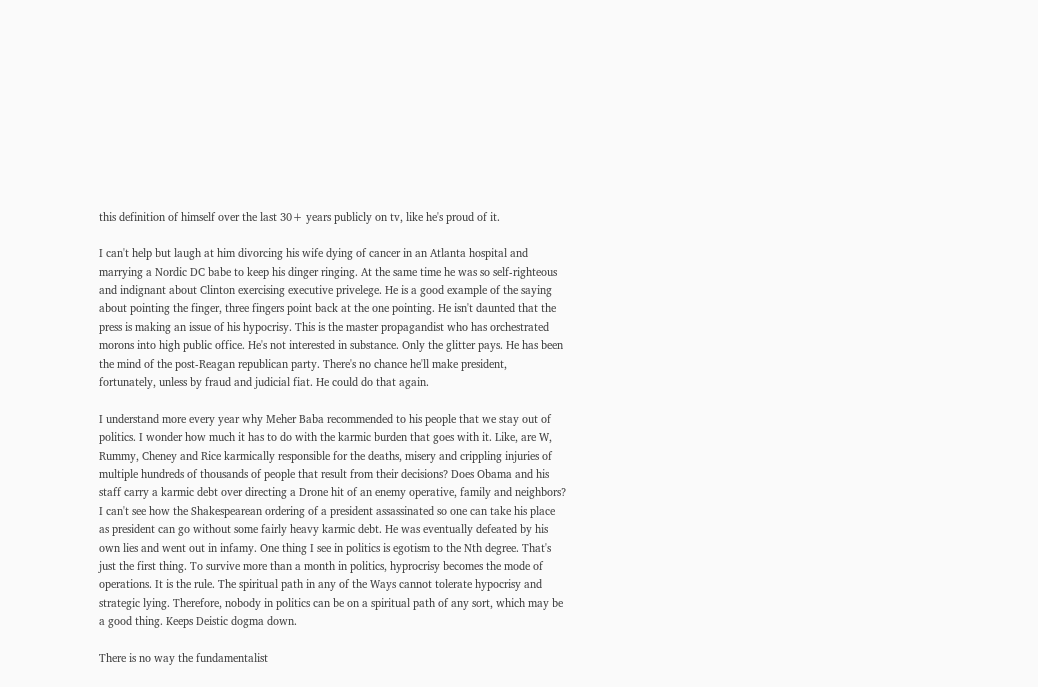this definition of himself over the last 30+ years publicly on tv, like he's proud of it.

I can't help but laugh at him divorcing his wife dying of cancer in an Atlanta hospital and marrying a Nordic DC babe to keep his dinger ringing. At the same time he was so self-righteous and indignant about Clinton exercising executive privelege. He is a good example of the saying about pointing the finger, three fingers point back at the one pointing. He isn't daunted that the press is making an issue of his hypocrisy. This is the master propagandist who has orchestrated morons into high public office. He's not interested in substance. Only the glitter pays. He has been the mind of the post-Reagan republican party. There's no chance he'll make president, fortunately, unless by fraud and judicial fiat. He could do that again.

I understand more every year why Meher Baba recommended to his people that we stay out of politics. I wonder how much it has to do with the karmic burden that goes with it. Like, are W, Rummy, Cheney and Rice karmically responsible for the deaths, misery and crippling injuries of multiple hundreds of thousands of people that result from their decisions? Does Obama and his staff carry a karmic debt over directing a Drone hit of an enemy operative, family and neighbors? I can't see how the Shakespearean ordering of a president assassinated so one can take his place as president can go without some fairly heavy karmic debt. He was eventually defeated by his own lies and went out in infamy. One thing I see in politics is egotism to the Nth degree. That's just the first thing. To survive more than a month in politics, hyprocrisy becomes the mode of operations. It is the rule. The spiritual path in any of the Ways cannot tolerate hypocrisy and strategic lying. Therefore, nobody in politics can be on a spiritual path of any sort, which may be a good thing. Keeps Deistic dogma down.

There is no way the fundamentalist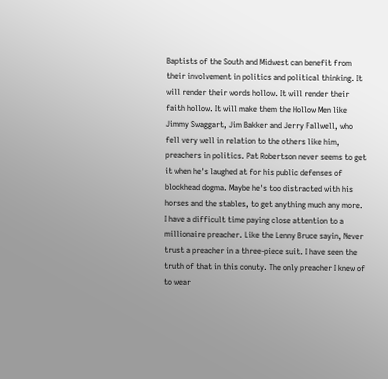Baptists of the South and Midwest can benefit from their involvement in politics and political thinking. It will render their words hollow. It will render their faith hollow. It will make them the Hollow Men like Jimmy Swaggart, Jim Bakker and Jerry Fallwell, who fell very well in relation to the others like him, preachers in politics. Pat Robertson never seems to get it when he's laughed at for his public defenses of blockhead dogma. Maybe he's too distracted with his horses and the stables, to get anything much any more. I have a difficult time paying close attention to a millionaire preacher. Like the Lenny Bruce sayin, Never trust a preacher in a three-piece suit. I have seen the truth of that in this conuty. The only preacher I knew of to wear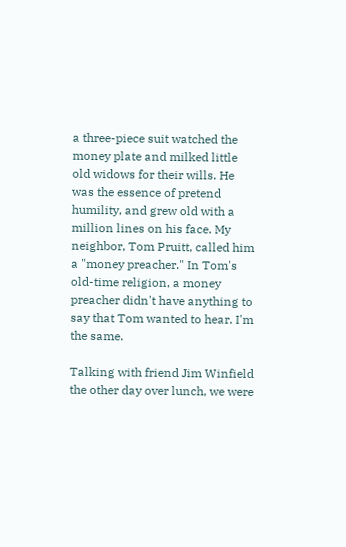a three-piece suit watched the money plate and milked little old widows for their wills. He was the essence of pretend humility, and grew old with a million lines on his face. My neighbor, Tom Pruitt, called him a "money preacher." In Tom's old-time religion, a money preacher didn't have anything to say that Tom wanted to hear. I'm the same.

Talking with friend Jim Winfield the other day over lunch, we were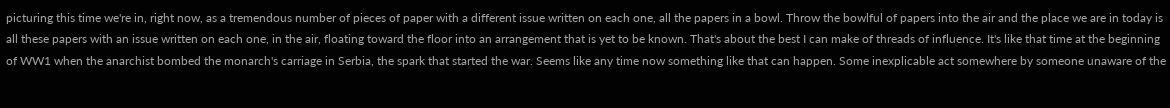picturing this time we're in, right now, as a tremendous number of pieces of paper with a different issue written on each one, all the papers in a bowl. Throw the bowlful of papers into the air and the place we are in today is all these papers with an issue written on each one, in the air, floating toward the floor into an arrangement that is yet to be known. That's about the best I can make of threads of influence. It's like that time at the beginning of WW1 when the anarchist bombed the monarch's carriage in Serbia, the spark that started the war. Seems like any time now something like that can happen. Some inexplicable act somewhere by someone unaware of the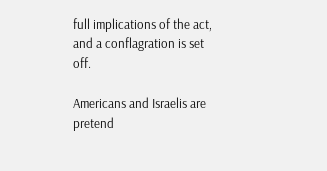full implications of the act, and a conflagration is set off.

Americans and Israelis are pretend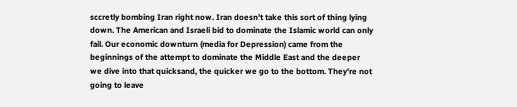sccretly bombing Iran right now. Iran doesn't take this sort of thing lying down. The American and Israeli bid to dominate the Islamic world can only fail. Our economic downturn (media for Depression) came from the beginnings of the attempt to dominate the Middle East and the deeper we dive into that quicksand, the quicker we go to the bottom. They're not going to leave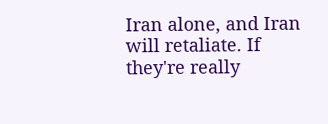Iran alone, and Iran will retaliate. If they're really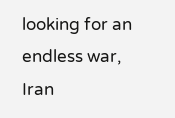looking for an endless war, Iran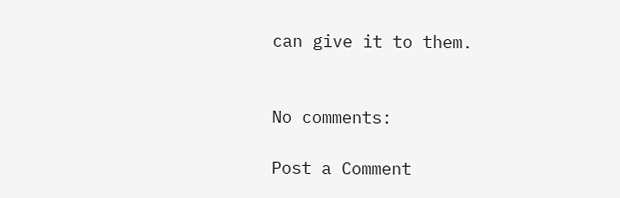can give it to them.


No comments:

Post a Comment